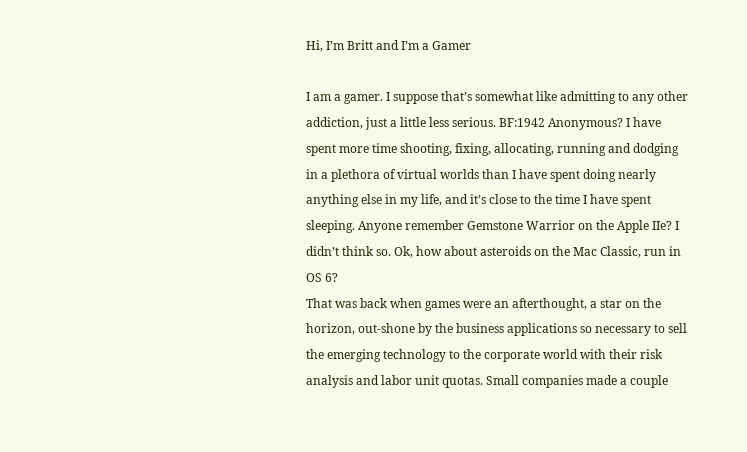Hi, I’m Britt and I’m a Gamer

I am a gamer. I suppose that’s somewhat like admitting to any other addiction, just a little less serious. BF:1942 Anonymous? I have spent more time shooting, fixing, allocating, running and dodging in a plethora of virtual worlds than I have spent doing nearly anything else in my life, and it’s close to the time I have spent sleeping. Anyone remember Gemstone Warrior on the Apple IIe? I didn’t think so. Ok, how about asteroids on the Mac Classic, run in OS 6?
That was back when games were an afterthought, a star on the horizon, out-shone by the business applications so necessary to sell the emerging technology to the corporate world with their risk analysis and labor unit quotas. Small companies made a couple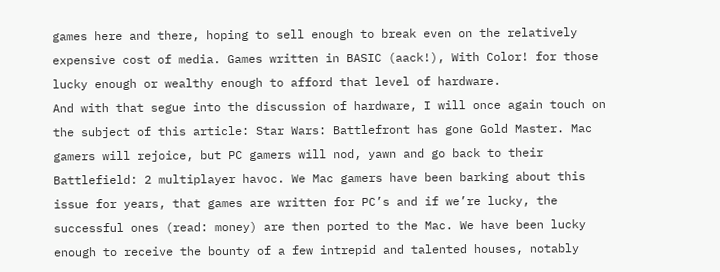games here and there, hoping to sell enough to break even on the relatively expensive cost of media. Games written in BASIC (aack!), With Color! for those lucky enough or wealthy enough to afford that level of hardware.
And with that segue into the discussion of hardware, I will once again touch on the subject of this article: Star Wars: Battlefront has gone Gold Master. Mac gamers will rejoice, but PC gamers will nod, yawn and go back to their Battlefield: 2 multiplayer havoc. We Mac gamers have been barking about this issue for years, that games are written for PC’s and if we’re lucky, the successful ones (read: money) are then ported to the Mac. We have been lucky enough to receive the bounty of a few intrepid and talented houses, notably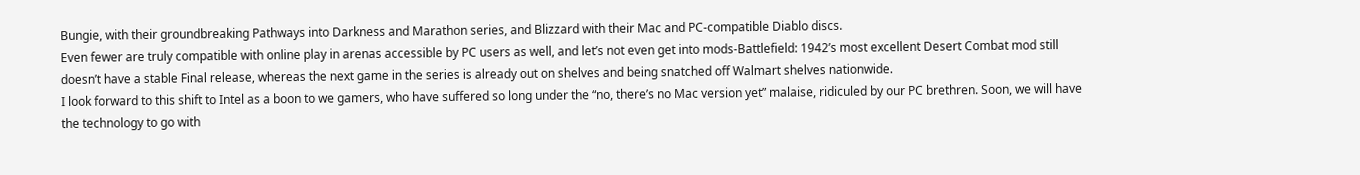Bungie, with their groundbreaking Pathways into Darkness and Marathon series, and Blizzard with their Mac and PC-compatible Diablo discs.
Even fewer are truly compatible with online play in arenas accessible by PC users as well, and let’s not even get into mods-Battlefield: 1942’s most excellent Desert Combat mod still doesn’t have a stable Final release, whereas the next game in the series is already out on shelves and being snatched off Walmart shelves nationwide.
I look forward to this shift to Intel as a boon to we gamers, who have suffered so long under the “no, there’s no Mac version yet” malaise, ridiculed by our PC brethren. Soon, we will have the technology to go with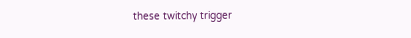these twitchy trigger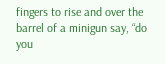fingers to rise and over the barrel of a minigun say, “do you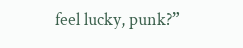feel lucky, punk?”